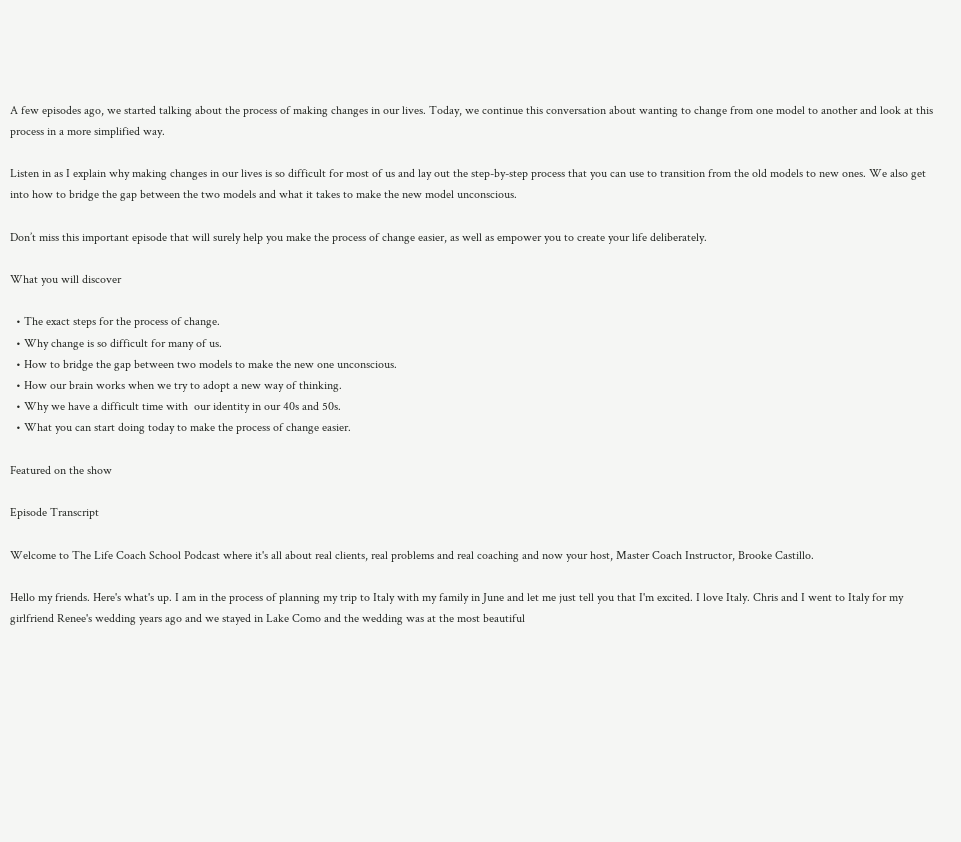A few episodes ago, we started talking about the process of making changes in our lives. Today, we continue this conversation about wanting to change from one model to another and look at this process in a more simplified way.

Listen in as I explain why making changes in our lives is so difficult for most of us and lay out the step-by-step process that you can use to transition from the old models to new ones. We also get into how to bridge the gap between the two models and what it takes to make the new model unconscious.

Don’t miss this important episode that will surely help you make the process of change easier, as well as empower you to create your life deliberately.

What you will discover

  • The exact steps for the process of change.
  • Why change is so difficult for many of us.
  • How to bridge the gap between two models to make the new one unconscious.
  • How our brain works when we try to adopt a new way of thinking.
  • Why we have a difficult time with  our identity in our 40s and 50s.
  • What you can start doing today to make the process of change easier.

Featured on the show

Episode Transcript

Welcome to The Life Coach School Podcast where it's all about real clients, real problems and real coaching and now your host, Master Coach Instructor, Brooke Castillo.

Hello my friends. Here's what's up. I am in the process of planning my trip to Italy with my family in June and let me just tell you that I'm excited. I love Italy. Chris and I went to Italy for my girlfriend Renee's wedding years ago and we stayed in Lake Como and the wedding was at the most beautiful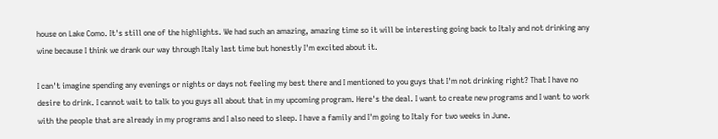house on Lake Como. It's still one of the highlights. We had such an amazing, amazing time so it will be interesting going back to Italy and not drinking any wine because I think we drank our way through Italy last time but honestly I'm excited about it.

I can't imagine spending any evenings or nights or days not feeling my best there and I mentioned to you guys that I'm not drinking right? That I have no desire to drink. I cannot wait to talk to you guys all about that in my upcoming program. Here's the deal. I want to create new programs and I want to work with the people that are already in my programs and I also need to sleep. I have a family and I'm going to Italy for two weeks in June.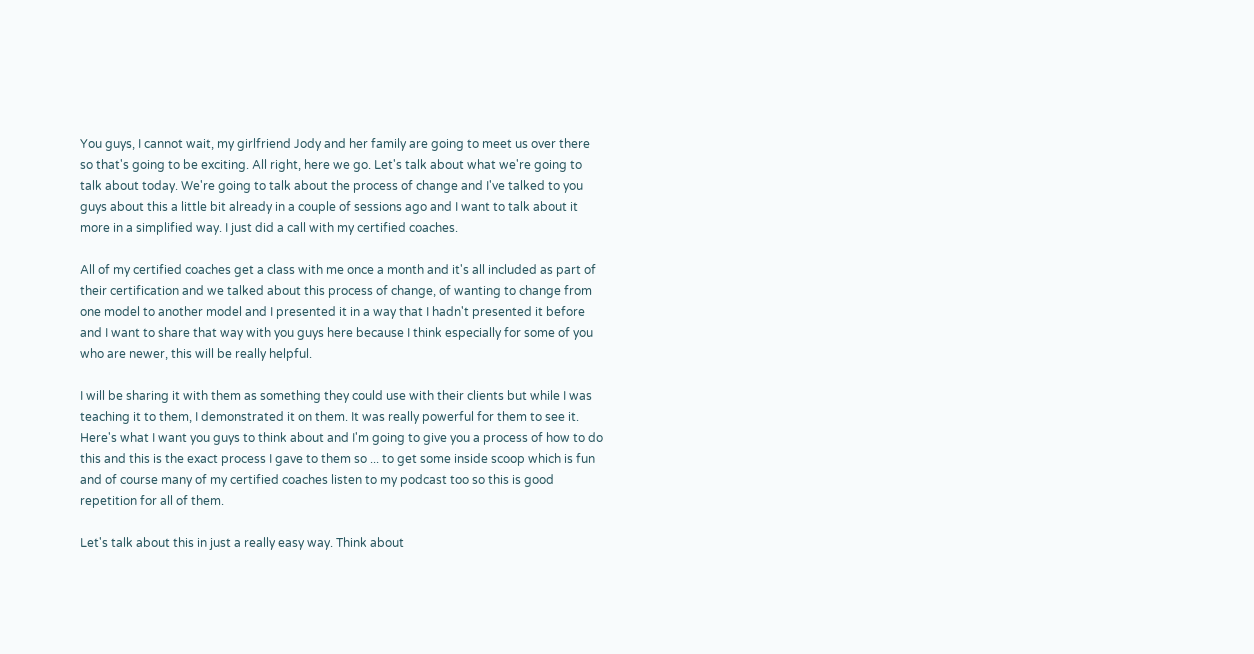You guys, I cannot wait, my girlfriend Jody and her family are going to meet us over there so that's going to be exciting. All right, here we go. Let's talk about what we're going to talk about today. We're going to talk about the process of change and I've talked to you guys about this a little bit already in a couple of sessions ago and I want to talk about it more in a simplified way. I just did a call with my certified coaches.

All of my certified coaches get a class with me once a month and it's all included as part of their certification and we talked about this process of change, of wanting to change from one model to another model and I presented it in a way that I hadn't presented it before and I want to share that way with you guys here because I think especially for some of you who are newer, this will be really helpful.

I will be sharing it with them as something they could use with their clients but while I was teaching it to them, I demonstrated it on them. It was really powerful for them to see it. Here's what I want you guys to think about and I'm going to give you a process of how to do this and this is the exact process I gave to them so ... to get some inside scoop which is fun and of course many of my certified coaches listen to my podcast too so this is good repetition for all of them.

Let's talk about this in just a really easy way. Think about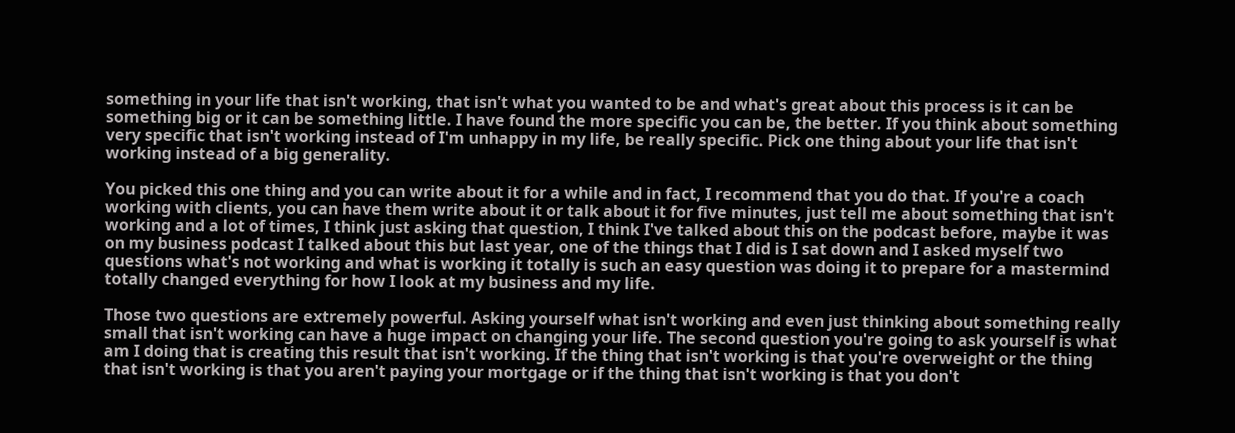something in your life that isn't working, that isn't what you wanted to be and what's great about this process is it can be something big or it can be something little. I have found the more specific you can be, the better. If you think about something very specific that isn't working instead of I'm unhappy in my life, be really specific. Pick one thing about your life that isn't working instead of a big generality.

You picked this one thing and you can write about it for a while and in fact, I recommend that you do that. If you're a coach working with clients, you can have them write about it or talk about it for five minutes, just tell me about something that isn't working and a lot of times, I think just asking that question, I think I've talked about this on the podcast before, maybe it was on my business podcast I talked about this but last year, one of the things that I did is I sat down and I asked myself two questions what's not working and what is working it totally is such an easy question was doing it to prepare for a mastermind totally changed everything for how I look at my business and my life.

Those two questions are extremely powerful. Asking yourself what isn't working and even just thinking about something really small that isn't working can have a huge impact on changing your life. The second question you're going to ask yourself is what am I doing that is creating this result that isn't working. If the thing that isn't working is that you're overweight or the thing that isn't working is that you aren't paying your mortgage or if the thing that isn't working is that you don't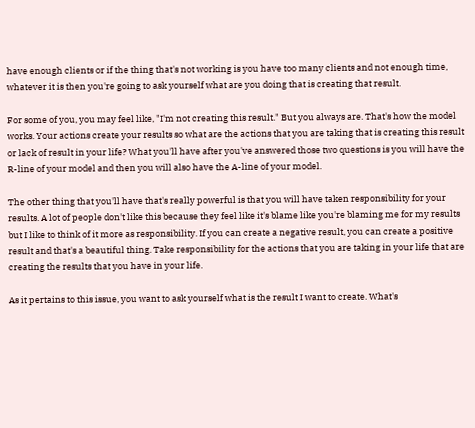have enough clients or if the thing that's not working is you have too many clients and not enough time, whatever it is then you're going to ask yourself what are you doing that is creating that result.

For some of you, you may feel like, "I'm not creating this result." But you always are. That's how the model works. Your actions create your results so what are the actions that you are taking that is creating this result or lack of result in your life? What you'll have after you've answered those two questions is you will have the R-line of your model and then you will also have the A-line of your model.

The other thing that you'll have that's really powerful is that you will have taken responsibility for your results. A lot of people don't like this because they feel like it's blame like you're blaming me for my results but I like to think of it more as responsibility. If you can create a negative result, you can create a positive result and that's a beautiful thing. Take responsibility for the actions that you are taking in your life that are creating the results that you have in your life.

As it pertains to this issue, you want to ask yourself what is the result I want to create. What's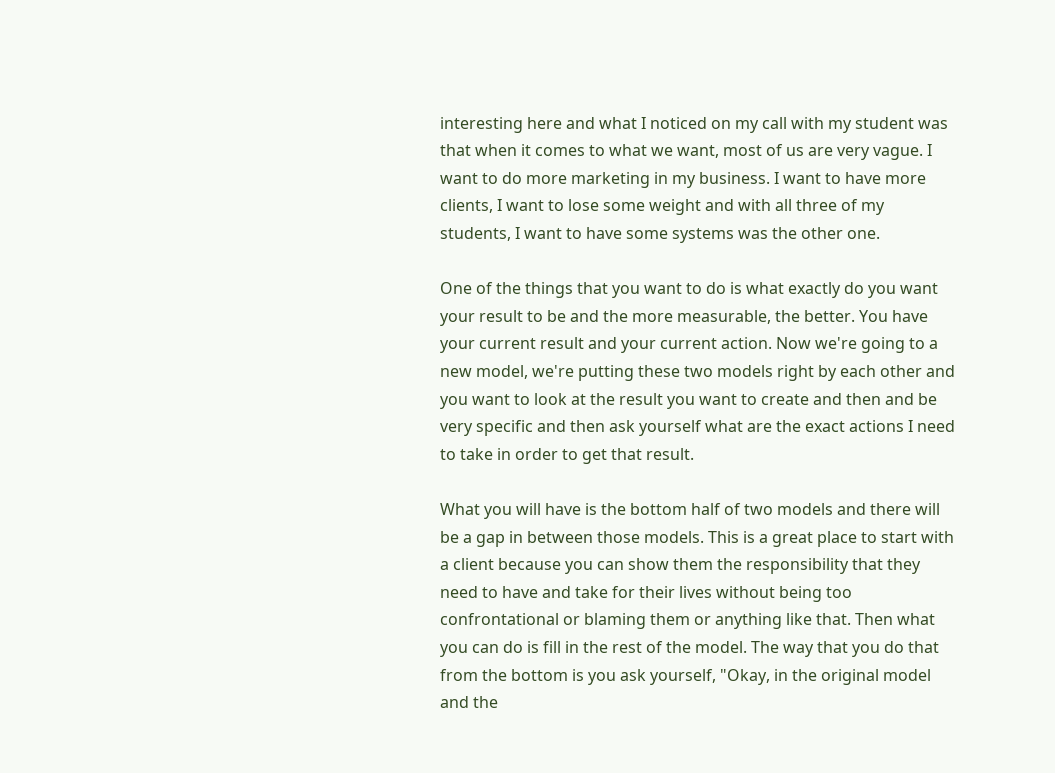interesting here and what I noticed on my call with my student was that when it comes to what we want, most of us are very vague. I want to do more marketing in my business. I want to have more clients, I want to lose some weight and with all three of my students, I want to have some systems was the other one.

One of the things that you want to do is what exactly do you want your result to be and the more measurable, the better. You have your current result and your current action. Now we're going to a new model, we're putting these two models right by each other and you want to look at the result you want to create and then and be very specific and then ask yourself what are the exact actions I need to take in order to get that result.

What you will have is the bottom half of two models and there will be a gap in between those models. This is a great place to start with a client because you can show them the responsibility that they need to have and take for their lives without being too confrontational or blaming them or anything like that. Then what you can do is fill in the rest of the model. The way that you do that from the bottom is you ask yourself, "Okay, in the original model and the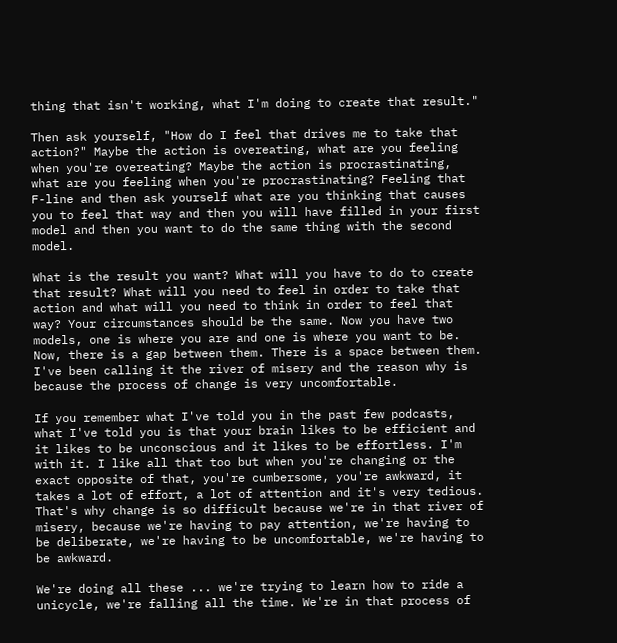thing that isn't working, what I'm doing to create that result."

Then ask yourself, "How do I feel that drives me to take that action?" Maybe the action is overeating, what are you feeling when you're overeating? Maybe the action is procrastinating, what are you feeling when you're procrastinating? Feeling that F-line and then ask yourself what are you thinking that causes you to feel that way and then you will have filled in your first model and then you want to do the same thing with the second model.

What is the result you want? What will you have to do to create that result? What will you need to feel in order to take that action and what will you need to think in order to feel that way? Your circumstances should be the same. Now you have two models, one is where you are and one is where you want to be. Now, there is a gap between them. There is a space between them. I've been calling it the river of misery and the reason why is because the process of change is very uncomfortable.

If you remember what I've told you in the past few podcasts, what I've told you is that your brain likes to be efficient and it likes to be unconscious and it likes to be effortless. I'm with it. I like all that too but when you're changing or the exact opposite of that, you're cumbersome, you're awkward, it takes a lot of effort, a lot of attention and it's very tedious. That's why change is so difficult because we're in that river of misery, because we're having to pay attention, we're having to be deliberate, we're having to be uncomfortable, we're having to be awkward.

We're doing all these ... we're trying to learn how to ride a unicycle, we're falling all the time. We're in that process of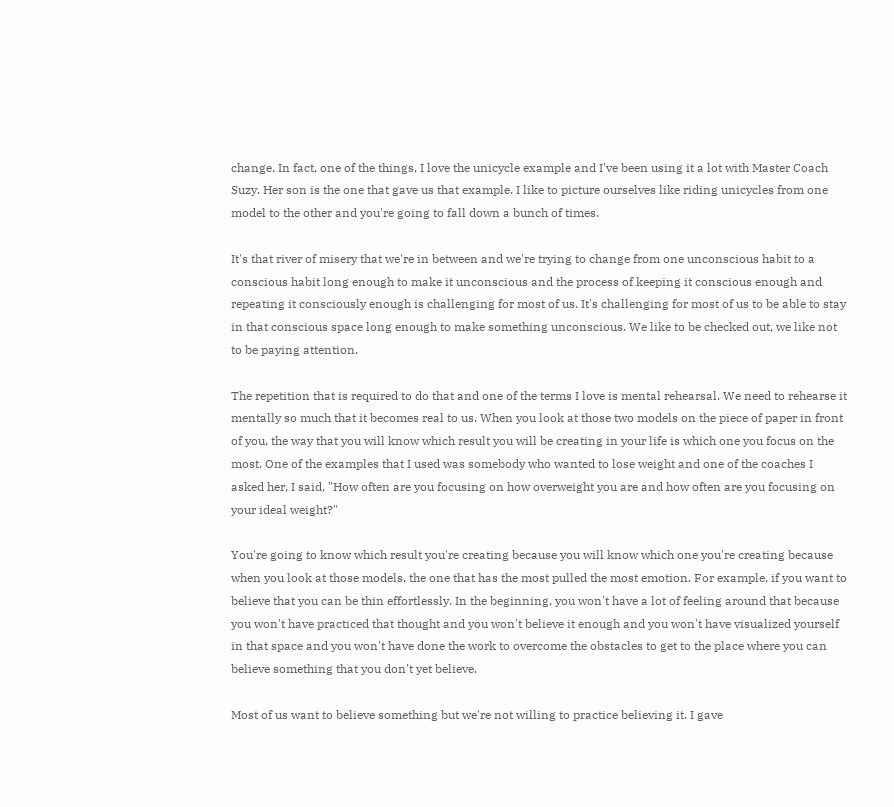change. In fact, one of the things, I love the unicycle example and I've been using it a lot with Master Coach Suzy. Her son is the one that gave us that example. I like to picture ourselves like riding unicycles from one model to the other and you're going to fall down a bunch of times.

It's that river of misery that we're in between and we're trying to change from one unconscious habit to a conscious habit long enough to make it unconscious and the process of keeping it conscious enough and repeating it consciously enough is challenging for most of us. It's challenging for most of us to be able to stay in that conscious space long enough to make something unconscious. We like to be checked out, we like not to be paying attention.

The repetition that is required to do that and one of the terms I love is mental rehearsal. We need to rehearse it mentally so much that it becomes real to us. When you look at those two models on the piece of paper in front of you, the way that you will know which result you will be creating in your life is which one you focus on the most. One of the examples that I used was somebody who wanted to lose weight and one of the coaches I asked her, I said, "How often are you focusing on how overweight you are and how often are you focusing on your ideal weight?"

You're going to know which result you're creating because you will know which one you're creating because when you look at those models, the one that has the most pulled the most emotion. For example, if you want to believe that you can be thin effortlessly. In the beginning, you won't have a lot of feeling around that because you won't have practiced that thought and you won't believe it enough and you won't have visualized yourself in that space and you won't have done the work to overcome the obstacles to get to the place where you can believe something that you don't yet believe.

Most of us want to believe something but we're not willing to practice believing it. I gave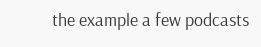the example a few podcasts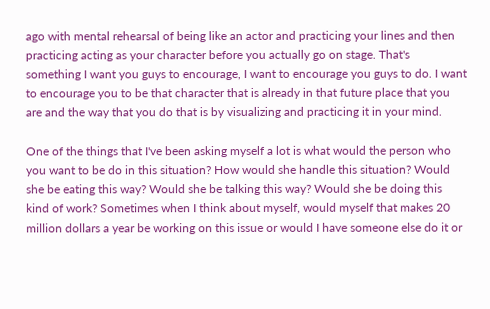ago with mental rehearsal of being like an actor and practicing your lines and then practicing acting as your character before you actually go on stage. That's something I want you guys to encourage, I want to encourage you guys to do. I want to encourage you to be that character that is already in that future place that you are and the way that you do that is by visualizing and practicing it in your mind.

One of the things that I've been asking myself a lot is what would the person who you want to be do in this situation? How would she handle this situation? Would she be eating this way? Would she be talking this way? Would she be doing this kind of work? Sometimes when I think about myself, would myself that makes 20 million dollars a year be working on this issue or would I have someone else do it or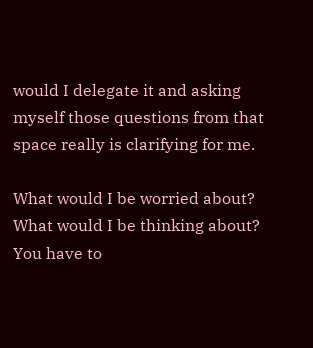would I delegate it and asking myself those questions from that space really is clarifying for me.

What would I be worried about? What would I be thinking about? You have to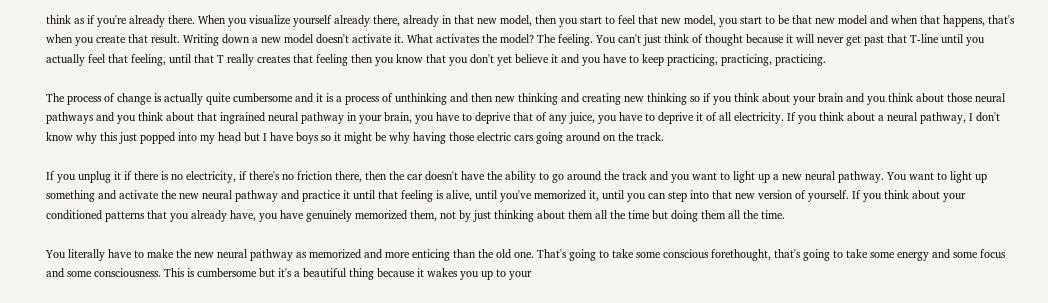think as if you're already there. When you visualize yourself already there, already in that new model, then you start to feel that new model, you start to be that new model and when that happens, that's when you create that result. Writing down a new model doesn't activate it. What activates the model? The feeling. You can't just think of thought because it will never get past that T-line until you actually feel that feeling, until that T really creates that feeling then you know that you don't yet believe it and you have to keep practicing, practicing, practicing.

The process of change is actually quite cumbersome and it is a process of unthinking and then new thinking and creating new thinking so if you think about your brain and you think about those neural pathways and you think about that ingrained neural pathway in your brain, you have to deprive that of any juice, you have to deprive it of all electricity. If you think about a neural pathway, I don't know why this just popped into my head but I have boys so it might be why having those electric cars going around on the track.

If you unplug it if there is no electricity, if there's no friction there, then the car doesn't have the ability to go around the track and you want to light up a new neural pathway. You want to light up something and activate the new neural pathway and practice it until that feeling is alive, until you've memorized it, until you can step into that new version of yourself. If you think about your conditioned patterns that you already have, you have genuinely memorized them, not by just thinking about them all the time but doing them all the time.

You literally have to make the new neural pathway as memorized and more enticing than the old one. That's going to take some conscious forethought, that's going to take some energy and some focus and some consciousness. This is cumbersome but it's a beautiful thing because it wakes you up to your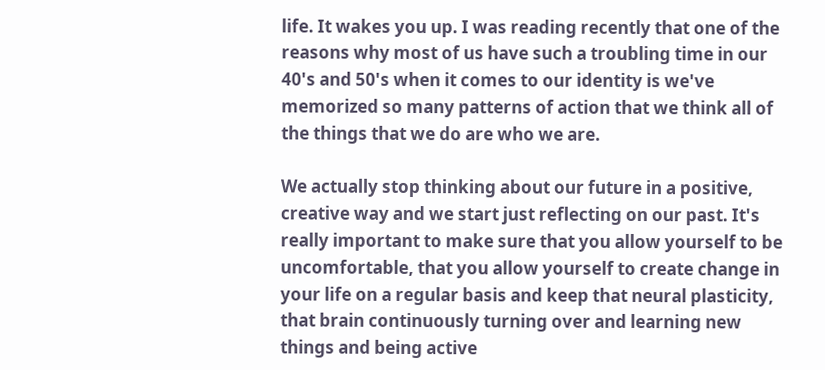life. It wakes you up. I was reading recently that one of the reasons why most of us have such a troubling time in our 40's and 50's when it comes to our identity is we've memorized so many patterns of action that we think all of the things that we do are who we are.

We actually stop thinking about our future in a positive, creative way and we start just reflecting on our past. It's really important to make sure that you allow yourself to be uncomfortable, that you allow yourself to create change in your life on a regular basis and keep that neural plasticity, that brain continuously turning over and learning new things and being active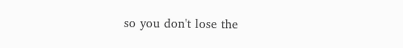so you don't lose the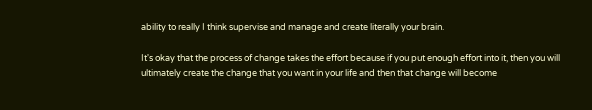ability to really I think supervise and manage and create literally your brain.

It's okay that the process of change takes the effort because if you put enough effort into it, then you will ultimately create the change that you want in your life and then that change will become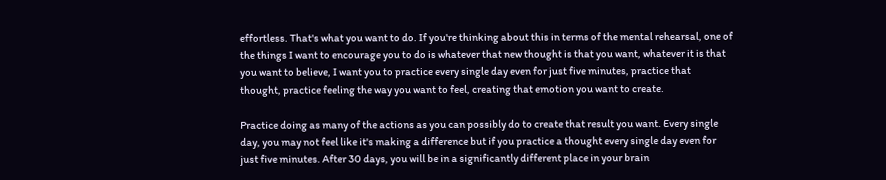effortless. That's what you want to do. If you're thinking about this in terms of the mental rehearsal, one of the things I want to encourage you to do is whatever that new thought is that you want, whatever it is that you want to believe, I want you to practice every single day even for just five minutes, practice that thought, practice feeling the way you want to feel, creating that emotion you want to create.

Practice doing as many of the actions as you can possibly do to create that result you want. Every single day, you may not feel like it's making a difference but if you practice a thought every single day even for just five minutes. After 30 days, you will be in a significantly different place in your brain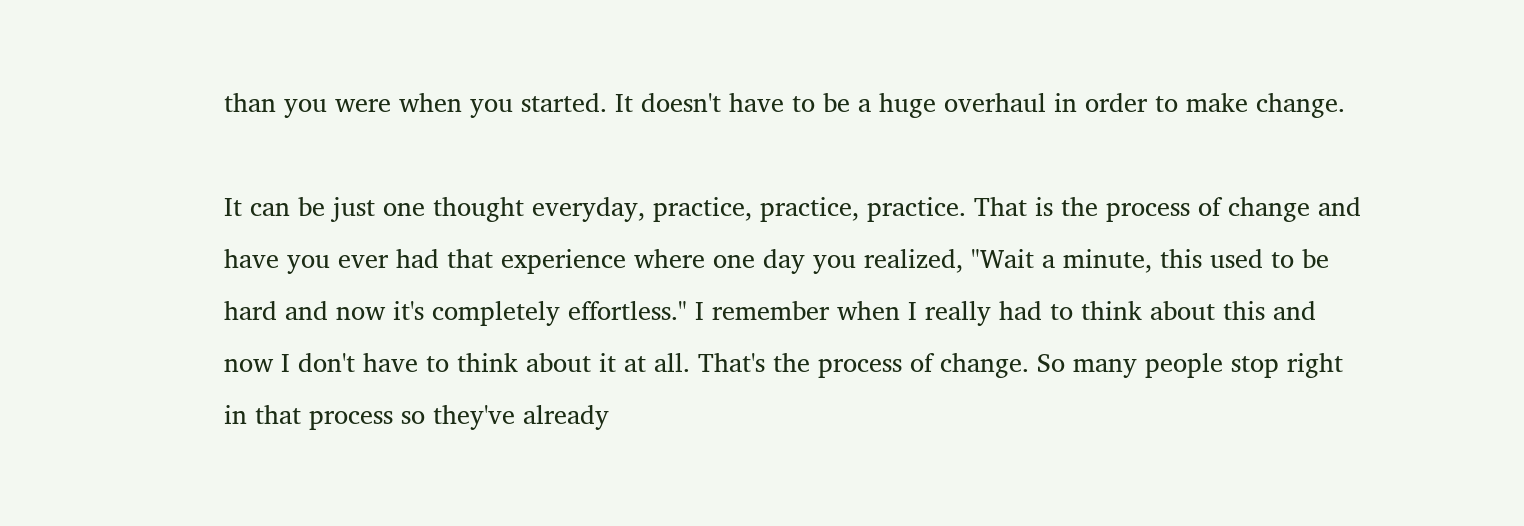than you were when you started. It doesn't have to be a huge overhaul in order to make change.

It can be just one thought everyday, practice, practice, practice. That is the process of change and have you ever had that experience where one day you realized, "Wait a minute, this used to be hard and now it's completely effortless." I remember when I really had to think about this and now I don't have to think about it at all. That's the process of change. So many people stop right in that process so they've already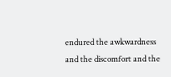endured the awkwardness and the discomfort and the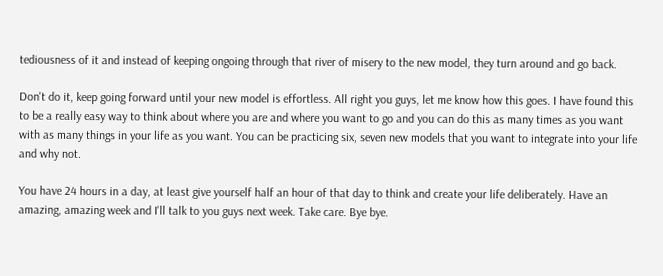tediousness of it and instead of keeping ongoing through that river of misery to the new model, they turn around and go back.

Don't do it, keep going forward until your new model is effortless. All right you guys, let me know how this goes. I have found this to be a really easy way to think about where you are and where you want to go and you can do this as many times as you want with as many things in your life as you want. You can be practicing six, seven new models that you want to integrate into your life and why not.

You have 24 hours in a day, at least give yourself half an hour of that day to think and create your life deliberately. Have an amazing, amazing week and I'll talk to you guys next week. Take care. Bye bye.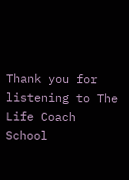Thank you for listening to The Life Coach School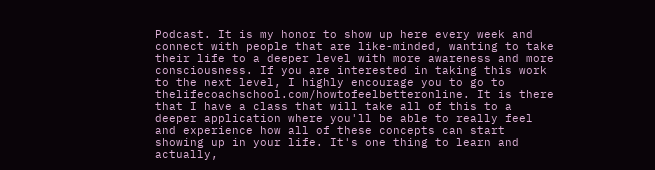Podcast. It is my honor to show up here every week and connect with people that are like-minded, wanting to take their life to a deeper level with more awareness and more consciousness. If you are interested in taking this work to the next level, I highly encourage you to go to thelifecoachschool.com/howtofeelbetteronline. It is there that I have a class that will take all of this to a deeper application where you'll be able to really feel and experience how all of these concepts can start showing up in your life. It's one thing to learn and actually,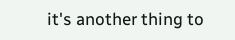it's another thing to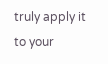truly apply it to your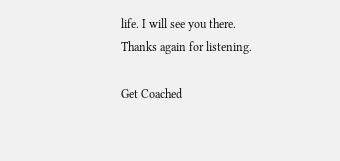life. I will see you there. Thanks again for listening.

Get Coached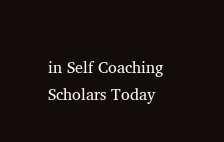in Self Coaching Scholars Today